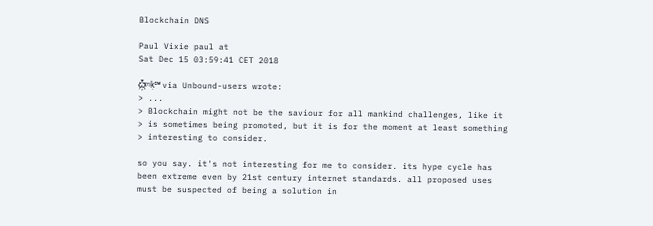Blockchain DNS

Paul Vixie paul at
Sat Dec 15 03:59:41 CET 2018

ѽ҉ᶬḳ℠ via Unbound-users wrote:
> ...
> Blockchain might not be the saviour for all mankind challenges, like it
> is sometimes being promoted, but it is for the moment at least something
> interesting to consider.

so you say. it's not interesting for me to consider. its hype cycle has
been extreme even by 21st century internet standards. all proposed uses
must be suspected of being a solution in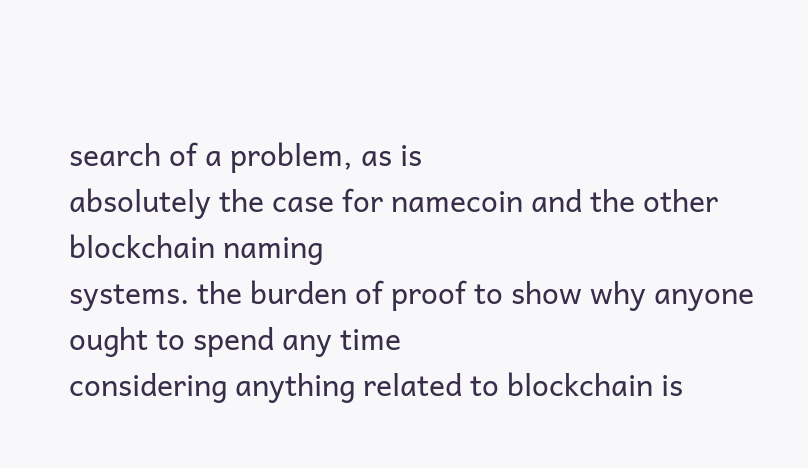search of a problem, as is
absolutely the case for namecoin and the other blockchain naming
systems. the burden of proof to show why anyone ought to spend any time
considering anything related to blockchain is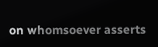on whomsoever asserts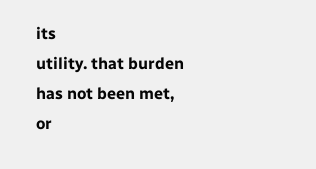its
utility. that burden has not been met, or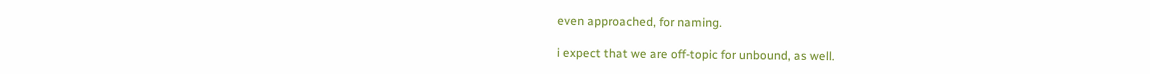even approached, for naming.

i expect that we are off-topic for unbound, as well.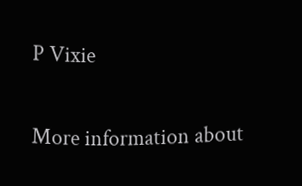P Vixie

More information about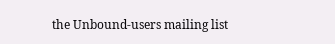the Unbound-users mailing list